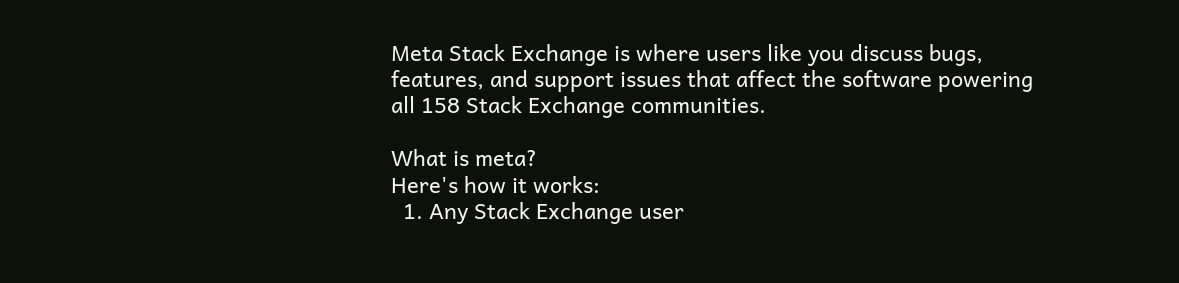Meta Stack Exchange is where users like you discuss bugs, features, and support issues that affect the software powering all 158 Stack Exchange communities.

What is meta?
Here's how it works:
  1. Any Stack Exchange user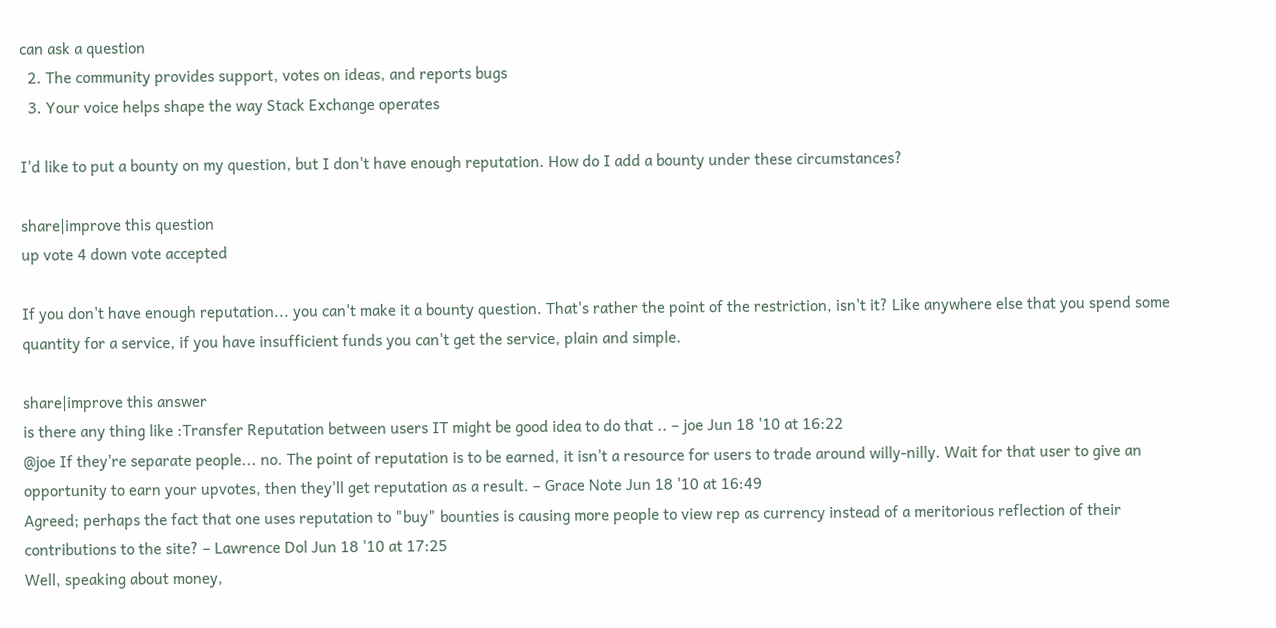can ask a question
  2. The community provides support, votes on ideas, and reports bugs
  3. Your voice helps shape the way Stack Exchange operates

I'd like to put a bounty on my question, but I don't have enough reputation. How do I add a bounty under these circumstances?

share|improve this question
up vote 4 down vote accepted

If you don't have enough reputation... you can't make it a bounty question. That's rather the point of the restriction, isn't it? Like anywhere else that you spend some quantity for a service, if you have insufficient funds you can't get the service, plain and simple.

share|improve this answer
is there any thing like :Transfer Reputation between users IT might be good idea to do that .. – joe Jun 18 '10 at 16:22
@joe If they're separate people... no. The point of reputation is to be earned, it isn't a resource for users to trade around willy-nilly. Wait for that user to give an opportunity to earn your upvotes, then they'll get reputation as a result. – Grace Note Jun 18 '10 at 16:49
Agreed; perhaps the fact that one uses reputation to "buy" bounties is causing more people to view rep as currency instead of a meritorious reflection of their contributions to the site? – Lawrence Dol Jun 18 '10 at 17:25
Well, speaking about money,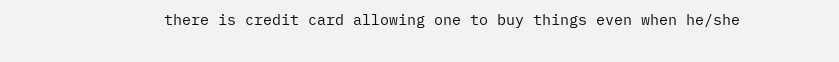there is credit card allowing one to buy things even when he/she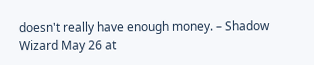doesn't really have enough money. – Shadow Wizard May 26 at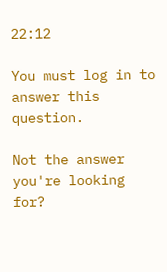22:12

You must log in to answer this question.

Not the answer you're looking for?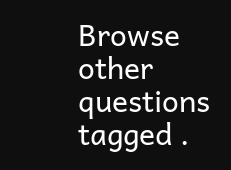Browse other questions tagged .